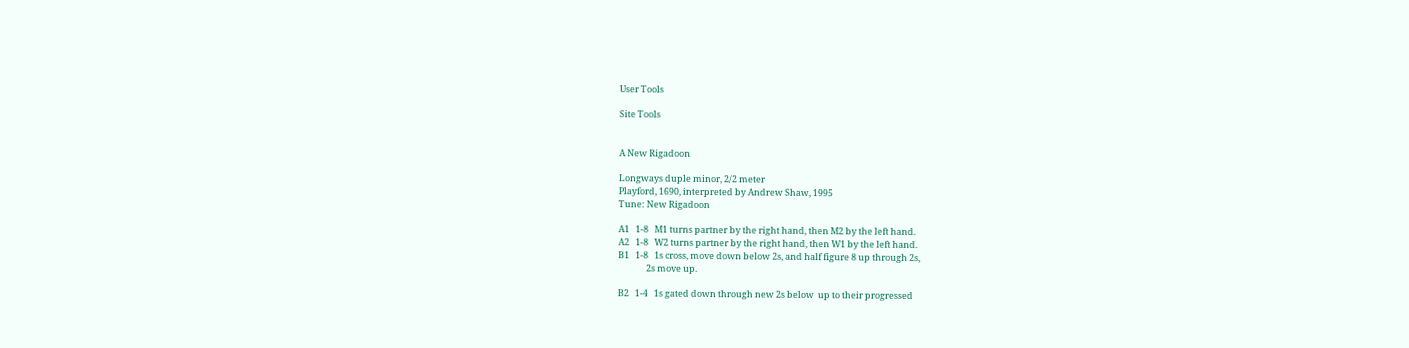User Tools

Site Tools


A New Rigadoon

Longways duple minor, 2/2 meter
Playford, 1690, interpreted by Andrew Shaw, 1995
Tune: New Rigadoon

A1   1-8   M1 turns partner by the right hand, then M2 by the left hand.
A2   1-8   W2 turns partner by the right hand, then W1 by the left hand.
B1   1-8   1s cross, move down below 2s, and half figure 8 up through 2s,
              2s move up.

B2   1-4   1s gated down through new 2s below  up to their progressed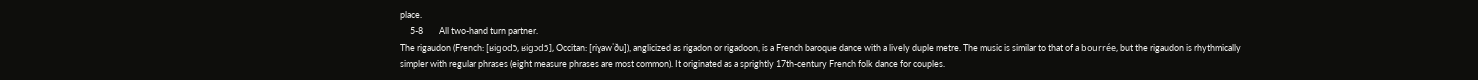place.
     5-8        All two-hand turn partner.
The rigaudon (French: [ʁiɡodɔ̃, ʁiɡɔdɔ̃], Occitan: [riɣawˈðu]), anglicized as rigadon or rigadoon, is a French baroque dance with a lively duple metre. The music is similar to that of a bourrée, but the rigaudon is rhythmically simpler with regular phrases (eight measure phrases are most common). It originated as a sprightly 17th-century French folk dance for couples.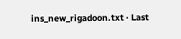ins_new_rigadoon.txt · Last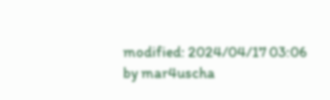modified: 2024/04/17 03:06 by mar4uscha